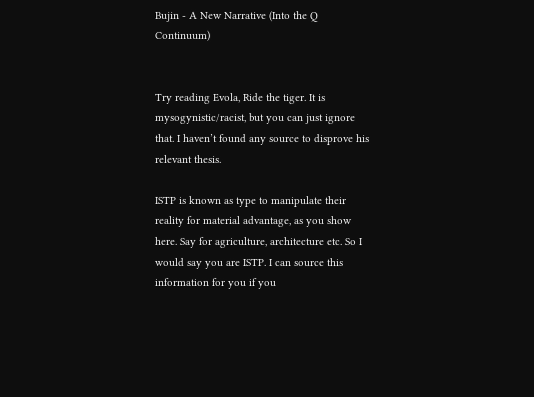Bujin - A New Narrative (Into the Q Continuum)


Try reading Evola, Ride the tiger. It is mysogynistic/racist, but you can just ignore that. I haven’t found any source to disprove his relevant thesis.

ISTP is known as type to manipulate their reality for material advantage, as you show here. Say for agriculture, architecture etc. So I would say you are ISTP. I can source this information for you if you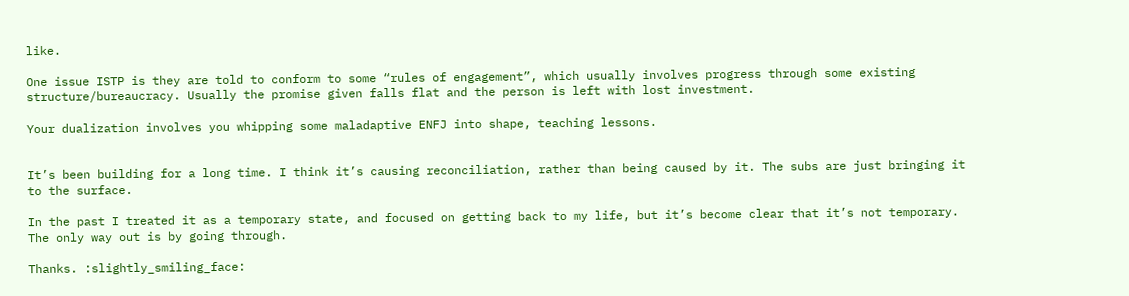like.

One issue ISTP is they are told to conform to some “rules of engagement”, which usually involves progress through some existing structure/bureaucracy. Usually the promise given falls flat and the person is left with lost investment.

Your dualization involves you whipping some maladaptive ENFJ into shape, teaching lessons.


It’s been building for a long time. I think it’s causing reconciliation, rather than being caused by it. The subs are just bringing it to the surface.

In the past I treated it as a temporary state, and focused on getting back to my life, but it’s become clear that it’s not temporary. The only way out is by going through.

Thanks. :slightly_smiling_face: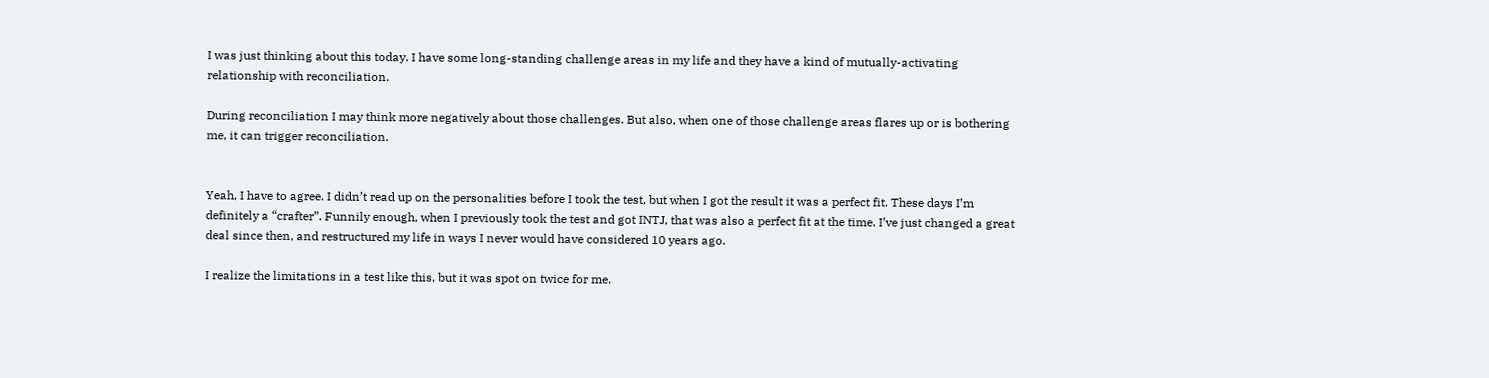I was just thinking about this today. I have some long-standing challenge areas in my life and they have a kind of mutually-activating relationship with reconciliation.

During reconciliation I may think more negatively about those challenges. But also, when one of those challenge areas flares up or is bothering me, it can trigger reconciliation.


Yeah, I have to agree. I didn’t read up on the personalities before I took the test, but when I got the result it was a perfect fit. These days I’m definitely a “crafter”. Funnily enough, when I previously took the test and got INTJ, that was also a perfect fit at the time. I’ve just changed a great deal since then, and restructured my life in ways I never would have considered 10 years ago.

I realize the limitations in a test like this, but it was spot on twice for me.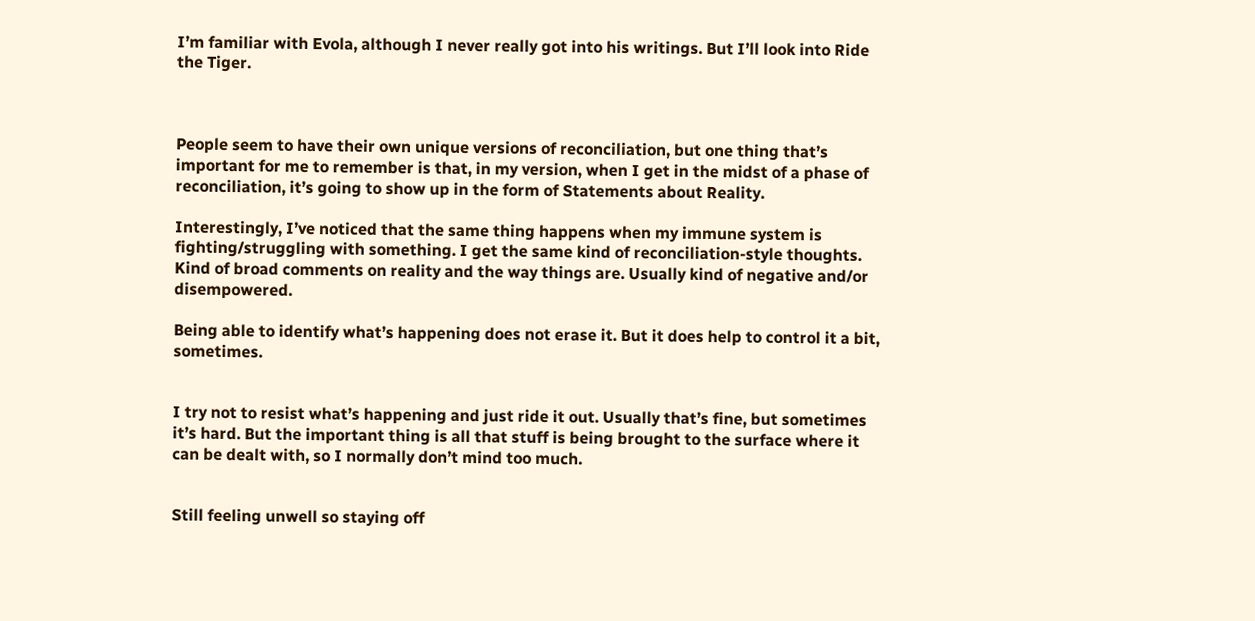I’m familiar with Evola, although I never really got into his writings. But I’ll look into Ride the Tiger.



People seem to have their own unique versions of reconciliation, but one thing that’s important for me to remember is that, in my version, when I get in the midst of a phase of reconciliation, it’s going to show up in the form of Statements about Reality.

Interestingly, I’ve noticed that the same thing happens when my immune system is fighting/struggling with something. I get the same kind of reconciliation-style thoughts. Kind of broad comments on reality and the way things are. Usually kind of negative and/or disempowered.

Being able to identify what’s happening does not erase it. But it does help to control it a bit, sometimes.


I try not to resist what’s happening and just ride it out. Usually that’s fine, but sometimes it’s hard. But the important thing is all that stuff is being brought to the surface where it can be dealt with, so I normally don’t mind too much.


Still feeling unwell so staying off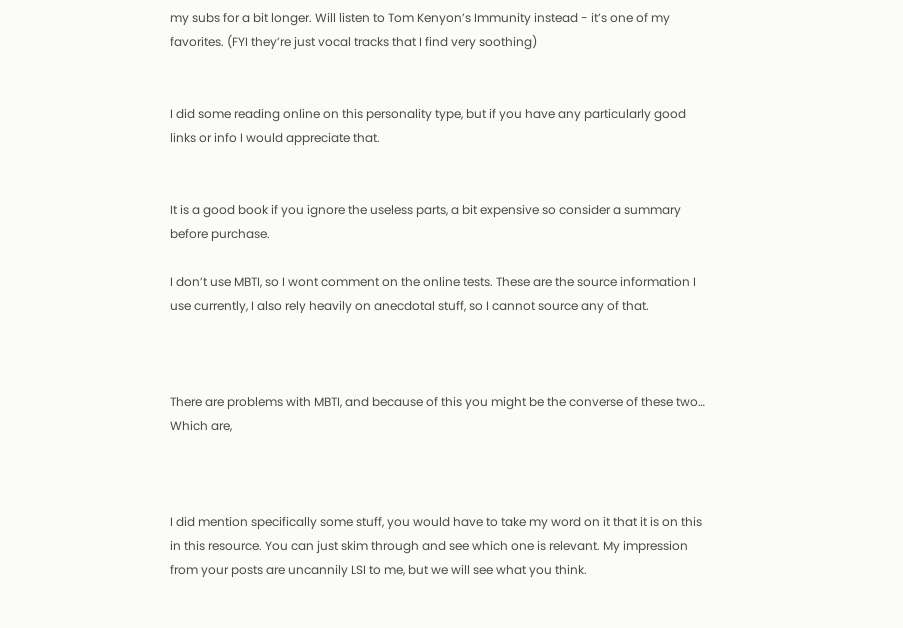my subs for a bit longer. Will listen to Tom Kenyon’s Immunity instead - it’s one of my favorites. (FYI they’re just vocal tracks that I find very soothing)


I did some reading online on this personality type, but if you have any particularly good links or info I would appreciate that.


It is a good book if you ignore the useless parts, a bit expensive so consider a summary before purchase.

I don’t use MBTI, so I wont comment on the online tests. These are the source information I use currently, I also rely heavily on anecdotal stuff, so I cannot source any of that.



There are problems with MBTI, and because of this you might be the converse of these two… Which are,



I did mention specifically some stuff, you would have to take my word on it that it is on this in this resource. You can just skim through and see which one is relevant. My impression from your posts are uncannily LSI to me, but we will see what you think.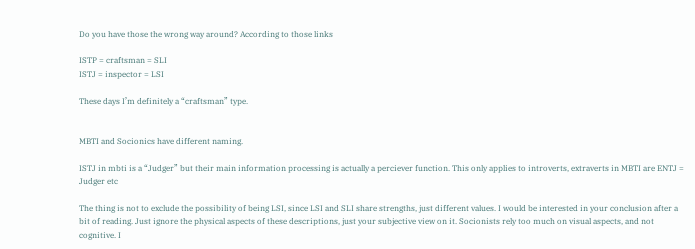Do you have those the wrong way around? According to those links

ISTP = craftsman = SLI
ISTJ = inspector = LSI

These days I’m definitely a “craftsman” type.


MBTI and Socionics have different naming.

ISTJ in mbti is a “Judger” but their main information processing is actually a perciever function. This only applies to introverts, extraverts in MBTI are ENTJ = Judger etc

The thing is not to exclude the possibility of being LSI, since LSI and SLI share strengths, just different values. I would be interested in your conclusion after a bit of reading. Just ignore the physical aspects of these descriptions, just your subjective view on it. Socionists rely too much on visual aspects, and not cognitive. I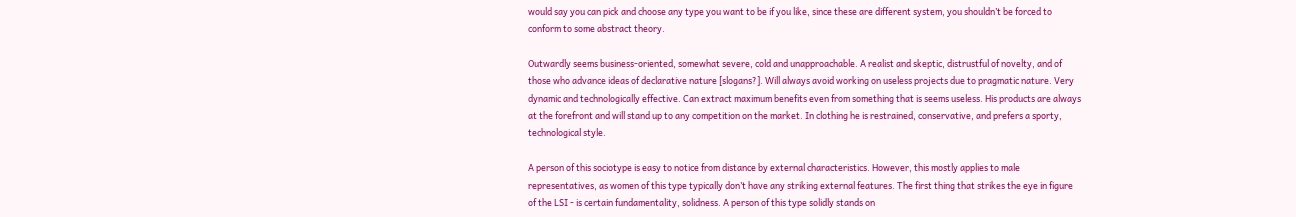would say you can pick and choose any type you want to be if you like, since these are different system, you shouldn’t be forced to conform to some abstract theory.

Outwardly seems business-oriented, somewhat severe, cold and unapproachable. A realist and skeptic, distrustful of novelty, and of those who advance ideas of declarative nature [slogans?]. Will always avoid working on useless projects due to pragmatic nature. Very dynamic and technologically effective. Can extract maximum benefits even from something that is seems useless. His products are always at the forefront and will stand up to any competition on the market. In clothing he is restrained, conservative, and prefers a sporty, technological style.

A person of this sociotype is easy to notice from distance by external characteristics. However, this mostly applies to male representatives, as women of this type typically don’t have any striking external features. The first thing that strikes the eye in figure of the LSI - is certain fundamentality, solidness. A person of this type solidly stands on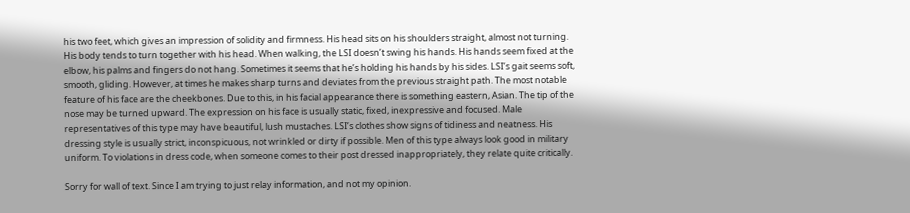his two feet, which gives an impression of solidity and firmness. His head sits on his shoulders straight, almost not turning. His body tends to turn together with his head. When walking, the LSI doesn’t swing his hands. His hands seem fixed at the elbow, his palms and fingers do not hang. Sometimes it seems that he’s holding his hands by his sides. LSI’s gait seems soft, smooth, gliding. However, at times he makes sharp turns and deviates from the previous straight path. The most notable feature of his face are the cheekbones. Due to this, in his facial appearance there is something eastern, Asian. The tip of the nose may be turned upward. The expression on his face is usually static, fixed, inexpressive and focused. Male representatives of this type may have beautiful, lush mustaches. LSI’s clothes show signs of tidiness and neatness. His dressing style is usually strict, inconspicuous, not wrinkled or dirty if possible. Men of this type always look good in military uniform. To violations in dress code, when someone comes to their post dressed inappropriately, they relate quite critically.

Sorry for wall of text. Since I am trying to just relay information, and not my opinion.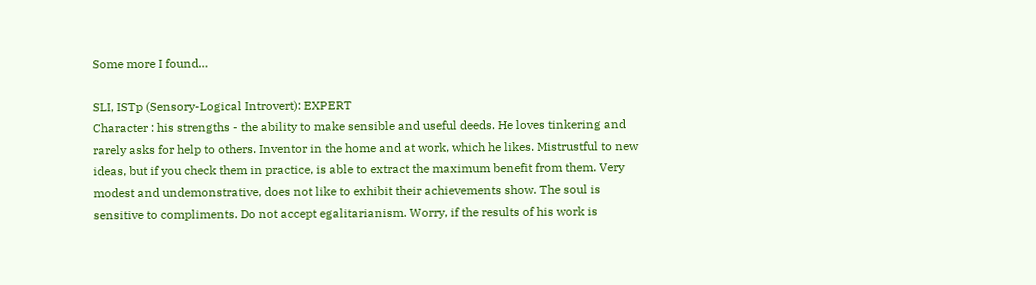Some more I found…

SLI, ISTp (Sensory-Logical Introvert): EXPERT
Character : his strengths - the ability to make sensible and useful deeds. He loves tinkering and rarely asks for help to others. Inventor in the home and at work, which he likes. Mistrustful to new ideas, but if you check them in practice, is able to extract the maximum benefit from them. Very modest and undemonstrative, does not like to exhibit their achievements show. The soul is sensitive to compliments. Do not accept egalitarianism. Worry, if the results of his work is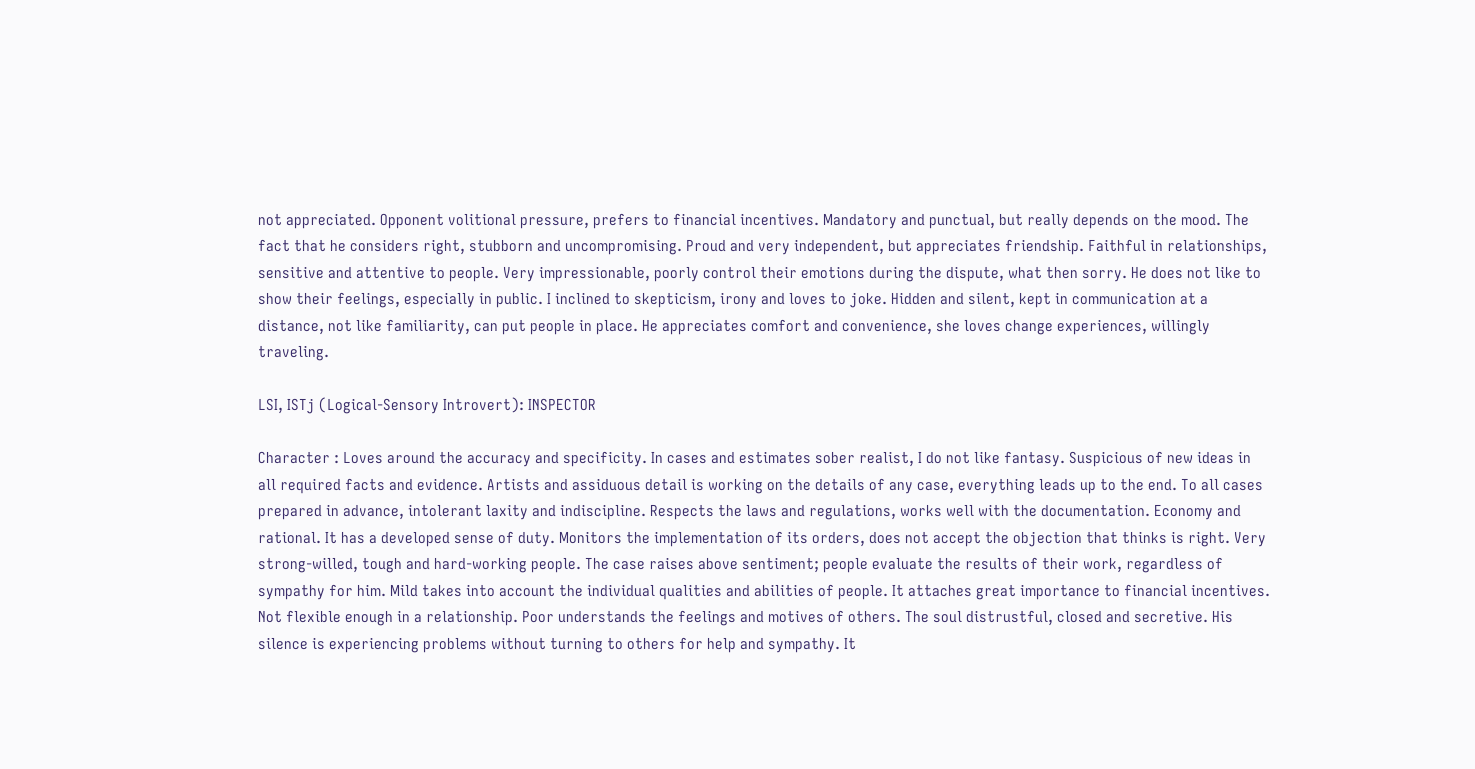not appreciated. Opponent volitional pressure, prefers to financial incentives. Mandatory and punctual, but really depends on the mood. The fact that he considers right, stubborn and uncompromising. Proud and very independent, but appreciates friendship. Faithful in relationships, sensitive and attentive to people. Very impressionable, poorly control their emotions during the dispute, what then sorry. He does not like to show their feelings, especially in public. I inclined to skepticism, irony and loves to joke. Hidden and silent, kept in communication at a distance, not like familiarity, can put people in place. He appreciates comfort and convenience, she loves change experiences, willingly traveling.

LSI, ISTj (Logical-Sensory Introvert): INSPECTOR

Character : Loves around the accuracy and specificity. In cases and estimates sober realist, I do not like fantasy. Suspicious of new ideas in all required facts and evidence. Artists and assiduous detail is working on the details of any case, everything leads up to the end. To all cases prepared in advance, intolerant laxity and indiscipline. Respects the laws and regulations, works well with the documentation. Economy and rational. It has a developed sense of duty. Monitors the implementation of its orders, does not accept the objection that thinks is right. Very strong-willed, tough and hard-working people. The case raises above sentiment; people evaluate the results of their work, regardless of sympathy for him. Mild takes into account the individual qualities and abilities of people. It attaches great importance to financial incentives. Not flexible enough in a relationship. Poor understands the feelings and motives of others. The soul distrustful, closed and secretive. His silence is experiencing problems without turning to others for help and sympathy. It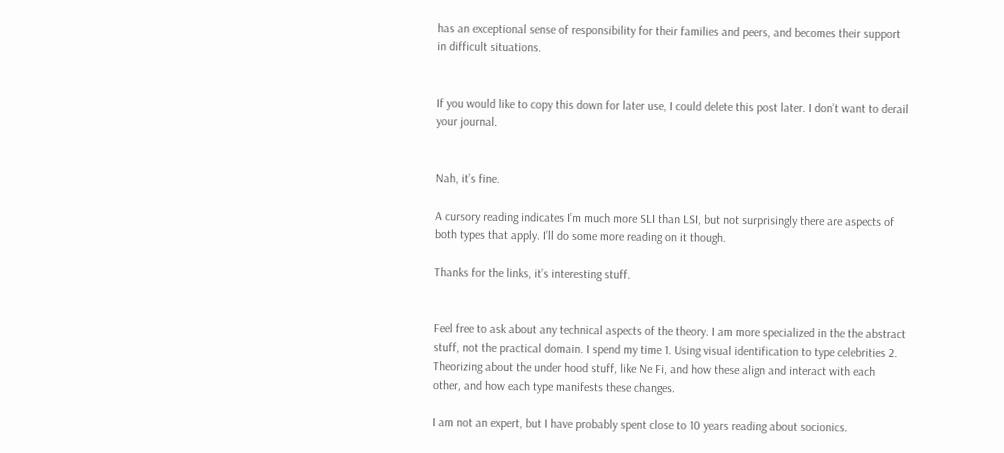has an exceptional sense of responsibility for their families and peers, and becomes their support in difficult situations.


If you would like to copy this down for later use, I could delete this post later. I don’t want to derail your journal.


Nah, it’s fine.

A cursory reading indicates I’m much more SLI than LSI, but not surprisingly there are aspects of both types that apply. I’ll do some more reading on it though.

Thanks for the links, it’s interesting stuff.


Feel free to ask about any technical aspects of the theory. I am more specialized in the the abstract stuff, not the practical domain. I spend my time 1. Using visual identification to type celebrities 2. Theorizing about the under hood stuff, like Ne Fi, and how these align and interact with each other, and how each type manifests these changes.

I am not an expert, but I have probably spent close to 10 years reading about socionics.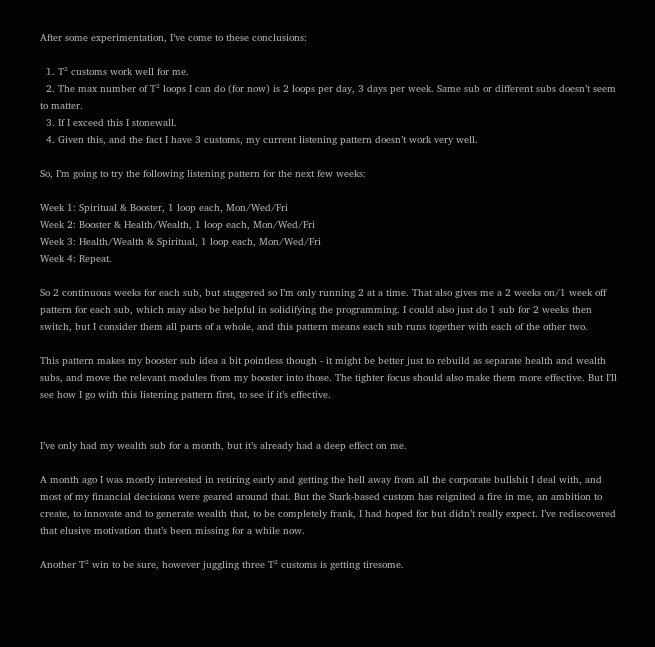After some experimentation, I’ve come to these conclusions:

  1. T² customs work well for me.
  2. The max number of T² loops I can do (for now) is 2 loops per day, 3 days per week. Same sub or different subs doesn’t seem to matter.
  3. If I exceed this I stonewall.
  4. Given this, and the fact I have 3 customs, my current listening pattern doesn’t work very well.

So, I’m going to try the following listening pattern for the next few weeks:

Week 1: Spiritual & Booster, 1 loop each, Mon/Wed/Fri
Week 2: Booster & Health/Wealth, 1 loop each, Mon/Wed/Fri
Week 3: Health/Wealth & Spiritual, 1 loop each, Mon/Wed/Fri
Week 4: Repeat.

So 2 continuous weeks for each sub, but staggered so I’m only running 2 at a time. That also gives me a 2 weeks on/1 week off pattern for each sub, which may also be helpful in solidifying the programming. I could also just do 1 sub for 2 weeks then switch, but I consider them all parts of a whole, and this pattern means each sub runs together with each of the other two.

This pattern makes my booster sub idea a bit pointless though - it might be better just to rebuild as separate health and wealth subs, and move the relevant modules from my booster into those. The tighter focus should also make them more effective. But I’ll see how I go with this listening pattern first, to see if it’s effective.


I’ve only had my wealth sub for a month, but it’s already had a deep effect on me.

A month ago I was mostly interested in retiring early and getting the hell away from all the corporate bullshit I deal with, and most of my financial decisions were geared around that. But the Stark-based custom has reignited a fire in me, an ambition to create, to innovate and to generate wealth that, to be completely frank, I had hoped for but didn’t really expect. I’ve rediscovered that elusive motivation that’s been missing for a while now.

Another T² win to be sure, however juggling three T² customs is getting tiresome.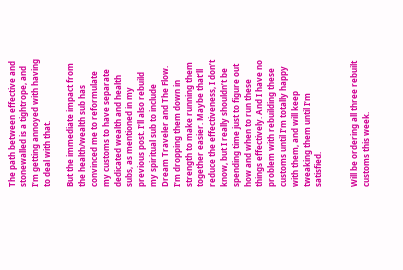The path between effective and stonewalled is a tightrope, and I’m getting annoyed with having to deal with that.

But the immediate impact from the health/wealth sub has convinced me to reformulate my customs to have separate dedicated wealth and health subs, as mentioned in my previous post. I’ll also rebuild my spiritual sub to include Dream Traveler and The Flow. I’m dropping them down in strength to make running them together easier. Maybe that’ll reduce the effectiveness, I don’t know, but I really shouldn’t be spending time just to figure out how and when to run these things effectively. And I have no problem with rebuilding these customs until I’m totally happy with them, and will keep tweaking them until I’m satisfied.


Will be ordering all three rebuilt customs this week.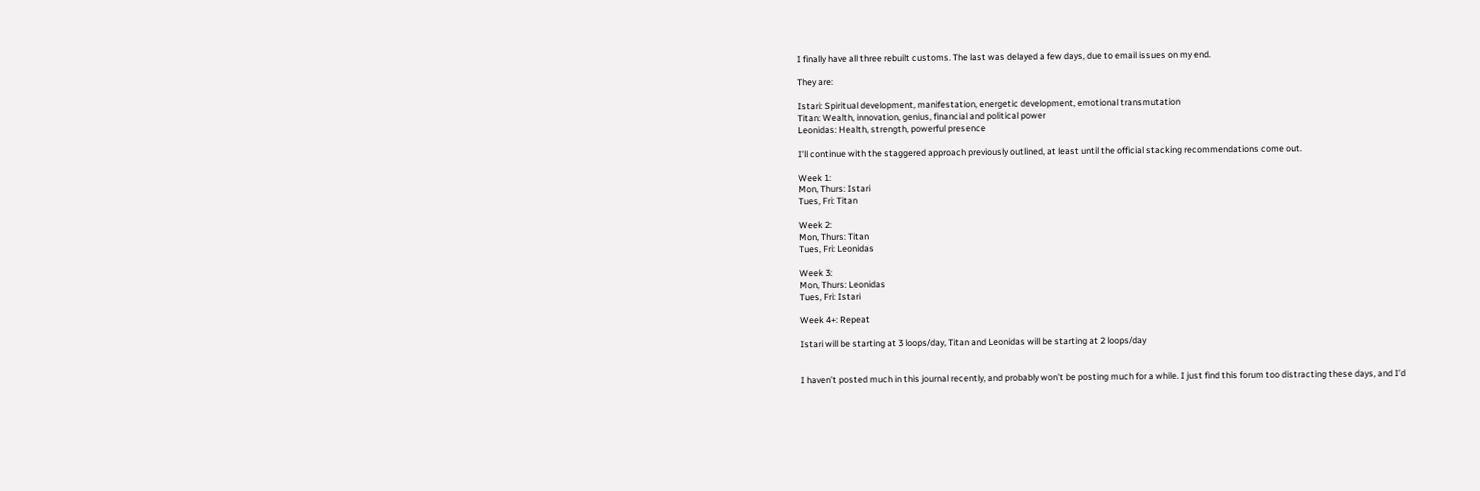I finally have all three rebuilt customs. The last was delayed a few days, due to email issues on my end.

They are:

Istari: Spiritual development, manifestation, energetic development, emotional transmutation
Titan: Wealth, innovation, genius, financial and political power
Leonidas: Health, strength, powerful presence

I’ll continue with the staggered approach previously outlined, at least until the official stacking recommendations come out.

Week 1:
Mon, Thurs: Istari
Tues, Fri: Titan

Week 2:
Mon, Thurs: Titan
Tues, Fri: Leonidas

Week 3:
Mon, Thurs: Leonidas
Tues, Fri: Istari

Week 4+: Repeat

Istari will be starting at 3 loops/day, Titan and Leonidas will be starting at 2 loops/day


I haven’t posted much in this journal recently, and probably won’t be posting much for a while. I just find this forum too distracting these days, and I’d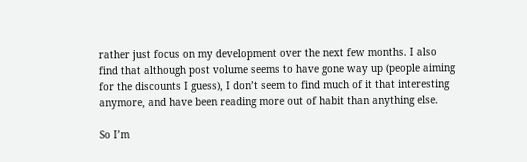rather just focus on my development over the next few months. I also find that although post volume seems to have gone way up (people aiming for the discounts I guess), I don’t seem to find much of it that interesting anymore, and have been reading more out of habit than anything else.

So I’m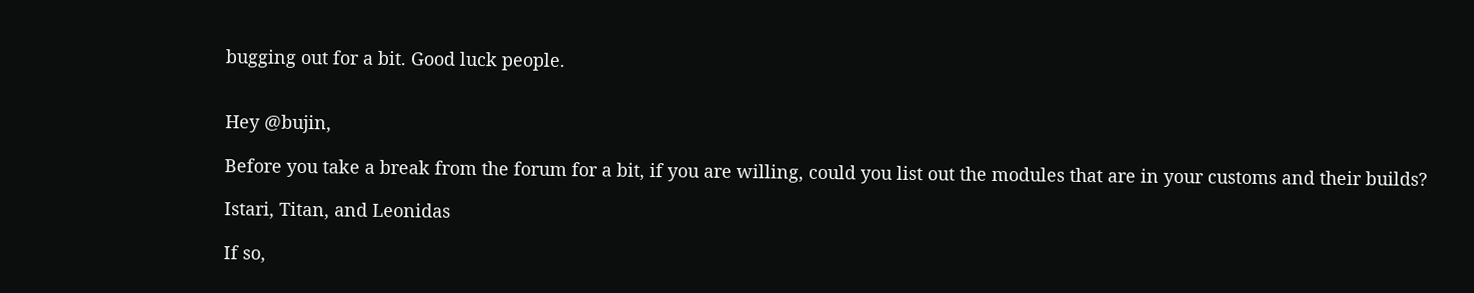bugging out for a bit. Good luck people.


Hey @bujin,

Before you take a break from the forum for a bit, if you are willing, could you list out the modules that are in your customs and their builds?

Istari, Titan, and Leonidas

If so,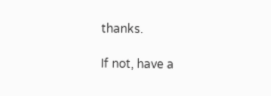thanks.

If not, have a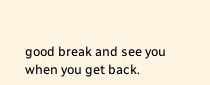good break and see you when you get back.